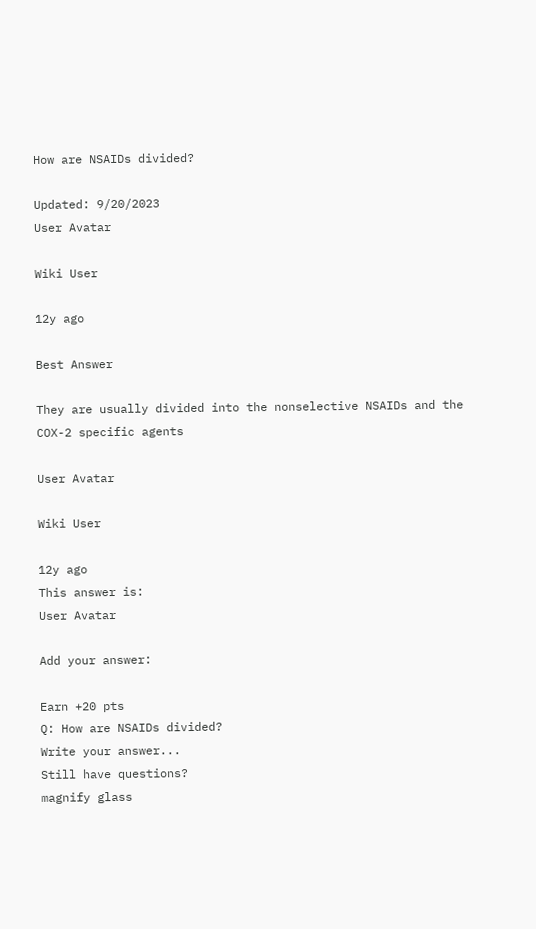How are NSAIDs divided?

Updated: 9/20/2023
User Avatar

Wiki User

12y ago

Best Answer

They are usually divided into the nonselective NSAIDs and the COX-2 specific agents

User Avatar

Wiki User

12y ago
This answer is:
User Avatar

Add your answer:

Earn +20 pts
Q: How are NSAIDs divided?
Write your answer...
Still have questions?
magnify glass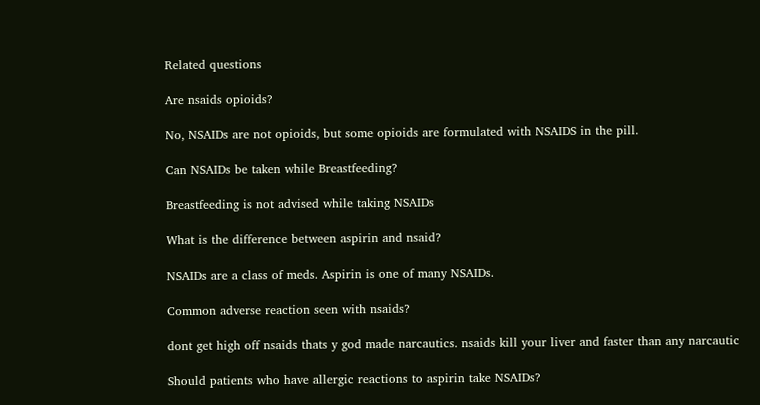Related questions

Are nsaids opioids?

No, NSAIDs are not opioids, but some opioids are formulated with NSAIDS in the pill.

Can NSAIDs be taken while Breastfeeding?

Breastfeeding is not advised while taking NSAIDs

What is the difference between aspirin and nsaid?

NSAIDs are a class of meds. Aspirin is one of many NSAIDs.

Common adverse reaction seen with nsaids?

dont get high off nsaids thats y god made narcautics. nsaids kill your liver and faster than any narcautic

Should patients who have allergic reactions to aspirin take NSAIDs?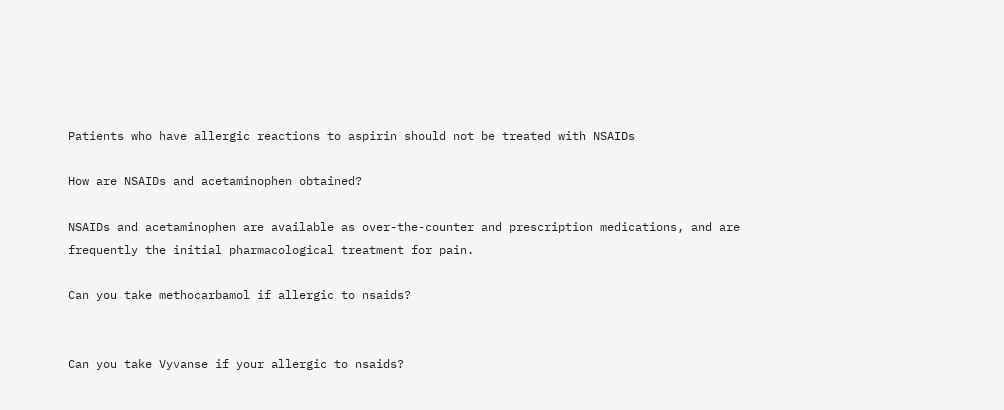Patients who have allergic reactions to aspirin should not be treated with NSAIDs

How are NSAIDs and acetaminophen obtained?

NSAIDs and acetaminophen are available as over-the-counter and prescription medications, and are frequently the initial pharmacological treatment for pain.

Can you take methocarbamol if allergic to nsaids?


Can you take Vyvanse if your allergic to nsaids?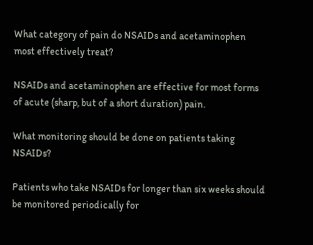What category of pain do NSAIDs and acetaminophen most effectively treat?

NSAIDs and acetaminophen are effective for most forms of acute (sharp, but of a short duration) pain.

What monitoring should be done on patients taking NSAIDs?

Patients who take NSAIDs for longer than six weeks should be monitored periodically for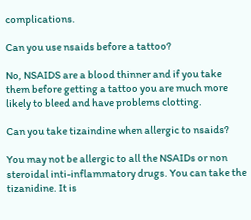complications.

Can you use nsaids before a tattoo?

No, NSAIDS are a blood thinner and if you take them before getting a tattoo you are much more likely to bleed and have problems clotting.

Can you take tizaindine when allergic to nsaids?

You may not be allergic to all the NSAIDs or non steroidal inti-inflammatory drugs. You can take the tizanidine. It is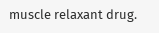muscle relaxant drug.